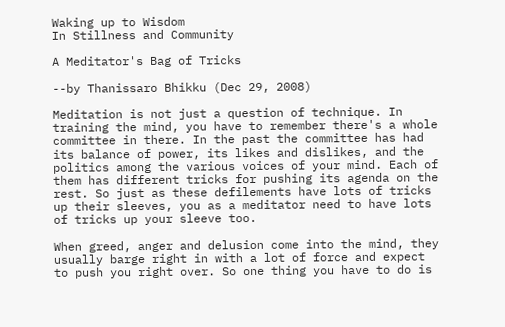Waking up to Wisdom
In Stillness and Community

A Meditator's Bag of Tricks

--by Thanissaro Bhikku (Dec 29, 2008)

Meditation is not just a question of technique. In training the mind, you have to remember there's a whole committee in there. In the past the committee has had its balance of power, its likes and dislikes, and the politics among the various voices of your mind. Each of them has different tricks for pushing its agenda on the rest. So just as these defilements have lots of tricks up their sleeves, you as a meditator need to have lots of tricks up your sleeve too.

When greed, anger and delusion come into the mind, they usually barge right in with a lot of force and expect to push you right over. So one thing you have to do is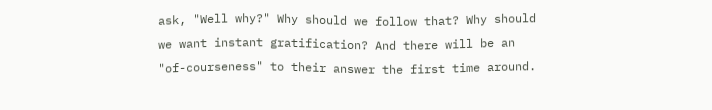ask, "Well why?" Why should we follow that? Why should we want instant gratification? And there will be an "of-courseness" to their answer the first time around.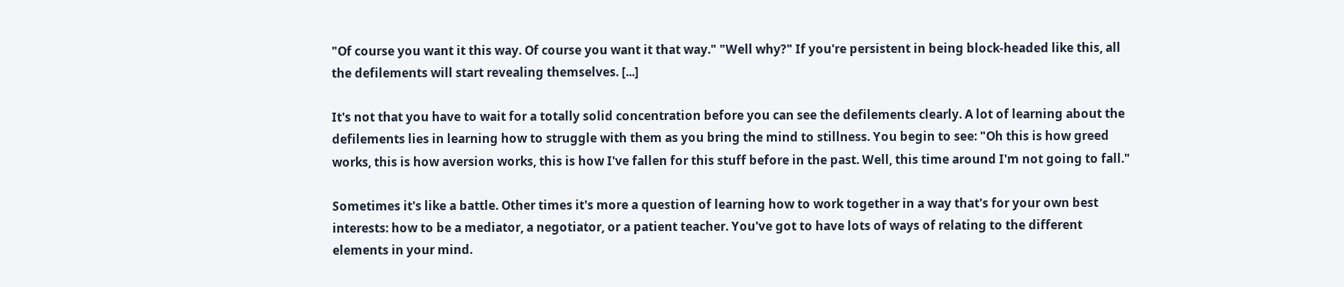"Of course you want it this way. Of course you want it that way." "Well why?" If you're persistent in being block-headed like this, all the defilements will start revealing themselves. [...]

It's not that you have to wait for a totally solid concentration before you can see the defilements clearly. A lot of learning about the defilements lies in learning how to struggle with them as you bring the mind to stillness. You begin to see: "Oh this is how greed works, this is how aversion works, this is how I've fallen for this stuff before in the past. Well, this time around I'm not going to fall."

Sometimes it's like a battle. Other times it's more a question of learning how to work together in a way that's for your own best interests: how to be a mediator, a negotiator, or a patient teacher. You've got to have lots of ways of relating to the different elements in your mind.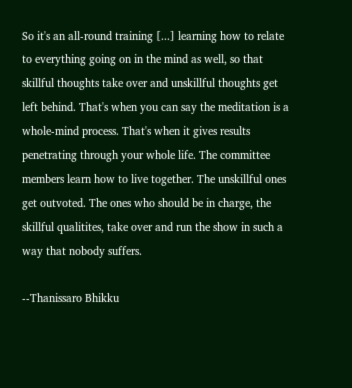So it's an all-round training [...] learning how to relate to everything going on in the mind as well, so that skillful thoughts take over and unskillful thoughts get left behind. That's when you can say the meditation is a whole-mind process. That's when it gives results penetrating through your whole life. The committee members learn how to live together. The unskillful ones get outvoted. The ones who should be in charge, the skillful qualitites, take over and run the show in such a way that nobody suffers.

--Thanissaro Bhikku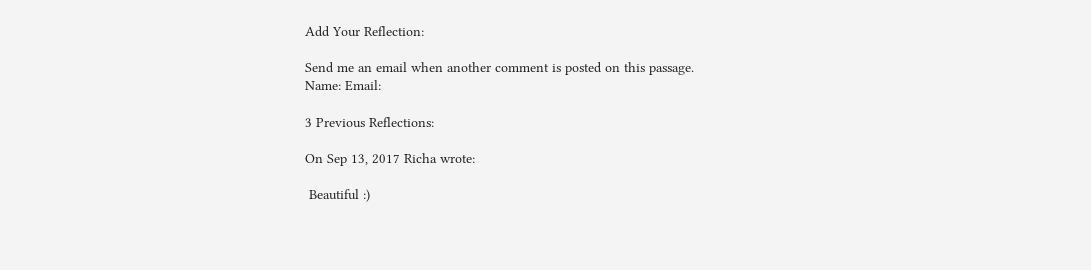Add Your Reflection:

Send me an email when another comment is posted on this passage.
Name: Email:

3 Previous Reflections:

On Sep 13, 2017 Richa wrote:

 Beautiful :)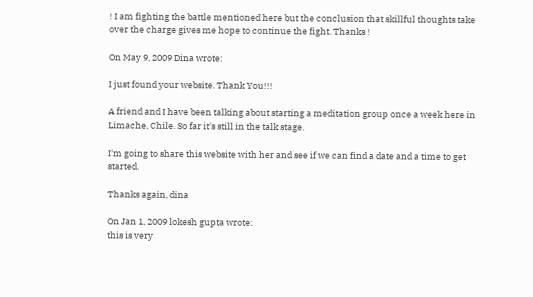! I am fighting the battle mentioned here but the conclusion that skillful thoughts take over the charge gives me hope to continue the fight. Thanks !

On May 9, 2009 Dina wrote:

I just found your website. Thank You!!!

A friend and I have been talking about starting a meditation group once a week here in Limache, Chile. So far it's still in the talk stage.

I'm going to share this website with her and see if we can find a date and a time to get started.

Thanks again, dina

On Jan 1, 2009 lokesh gupta wrote:
this is very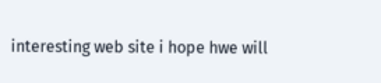interesting web site i hope hwe will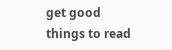get good things to read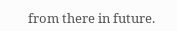from there in future.